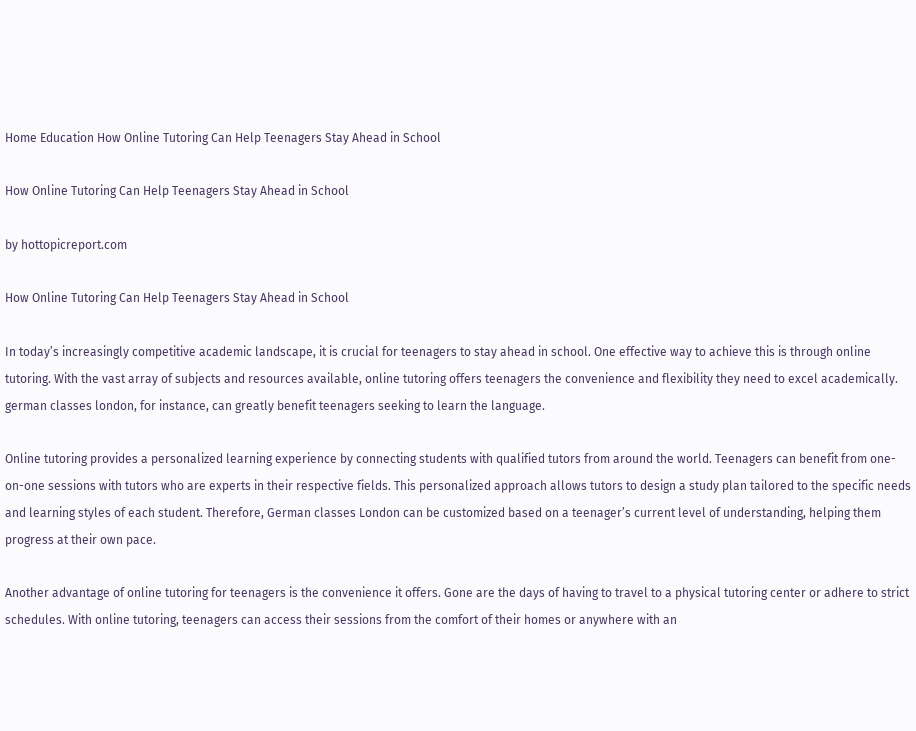Home Education How Online Tutoring Can Help Teenagers Stay Ahead in School

How Online Tutoring Can Help Teenagers Stay Ahead in School

by hottopicreport.com

How Online Tutoring Can Help Teenagers Stay Ahead in School

In today’s increasingly competitive academic landscape, it is crucial for teenagers to stay ahead in school. One effective way to achieve this is through online tutoring. With the vast array of subjects and resources available, online tutoring offers teenagers the convenience and flexibility they need to excel academically. german classes london, for instance, can greatly benefit teenagers seeking to learn the language.

Online tutoring provides a personalized learning experience by connecting students with qualified tutors from around the world. Teenagers can benefit from one-on-one sessions with tutors who are experts in their respective fields. This personalized approach allows tutors to design a study plan tailored to the specific needs and learning styles of each student. Therefore, German classes London can be customized based on a teenager’s current level of understanding, helping them progress at their own pace.

Another advantage of online tutoring for teenagers is the convenience it offers. Gone are the days of having to travel to a physical tutoring center or adhere to strict schedules. With online tutoring, teenagers can access their sessions from the comfort of their homes or anywhere with an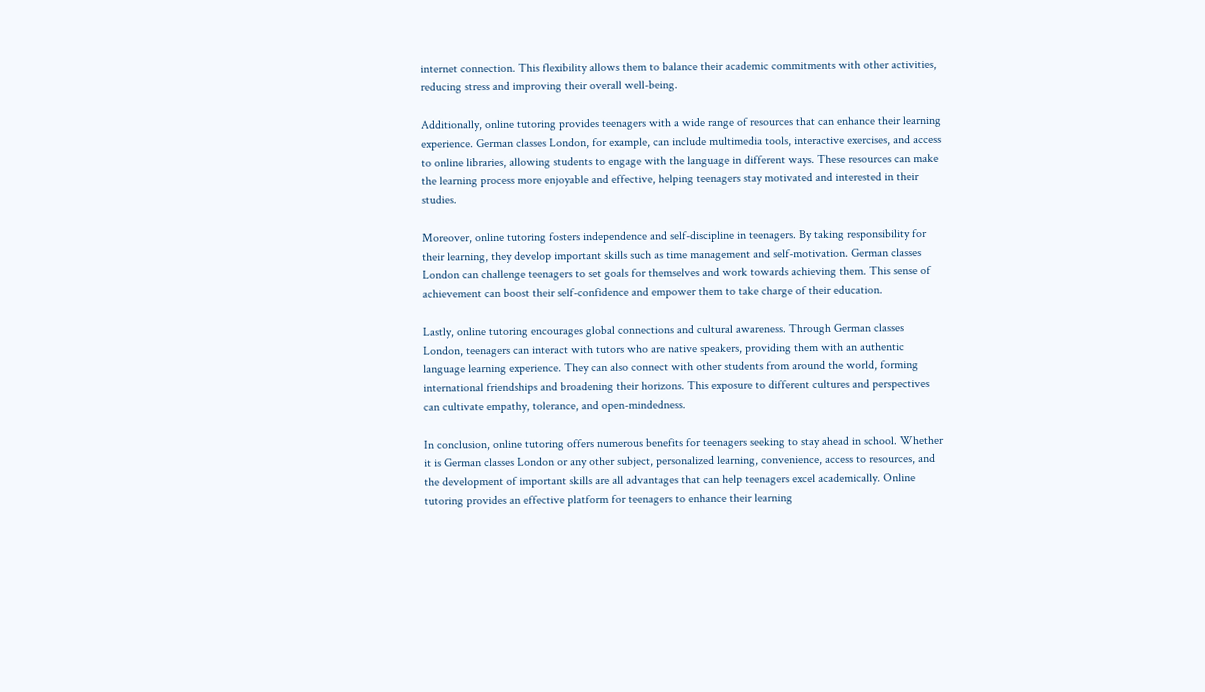internet connection. This flexibility allows them to balance their academic commitments with other activities, reducing stress and improving their overall well-being.

Additionally, online tutoring provides teenagers with a wide range of resources that can enhance their learning experience. German classes London, for example, can include multimedia tools, interactive exercises, and access to online libraries, allowing students to engage with the language in different ways. These resources can make the learning process more enjoyable and effective, helping teenagers stay motivated and interested in their studies.

Moreover, online tutoring fosters independence and self-discipline in teenagers. By taking responsibility for their learning, they develop important skills such as time management and self-motivation. German classes London can challenge teenagers to set goals for themselves and work towards achieving them. This sense of achievement can boost their self-confidence and empower them to take charge of their education.

Lastly, online tutoring encourages global connections and cultural awareness. Through German classes London, teenagers can interact with tutors who are native speakers, providing them with an authentic language learning experience. They can also connect with other students from around the world, forming international friendships and broadening their horizons. This exposure to different cultures and perspectives can cultivate empathy, tolerance, and open-mindedness.

In conclusion, online tutoring offers numerous benefits for teenagers seeking to stay ahead in school. Whether it is German classes London or any other subject, personalized learning, convenience, access to resources, and the development of important skills are all advantages that can help teenagers excel academically. Online tutoring provides an effective platform for teenagers to enhance their learning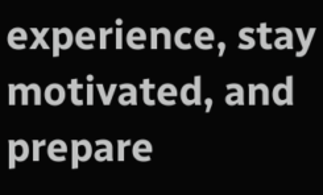experience, stay motivated, and prepare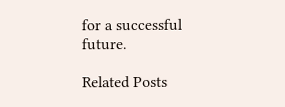for a successful future.

Related Posts